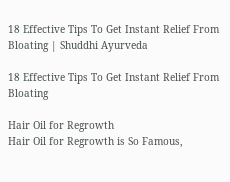18 Effective Tips To Get Instant Relief From Bloating | Shuddhi Ayurveda

18 Effective Tips To Get Instant Relief From Bloating

Hair Oil for Regrowth
Hair Oil for Regrowth is So Famous,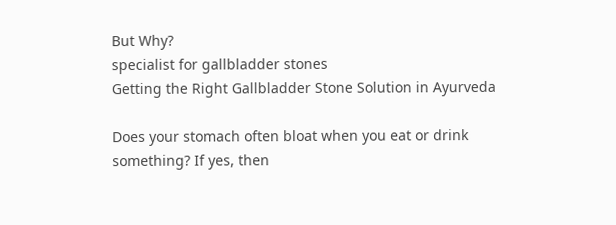But Why?
specialist for gallbladder stones
Getting the Right Gallbladder Stone Solution in Ayurveda

Does your stomach often bloat when you eat or drink something? If yes, then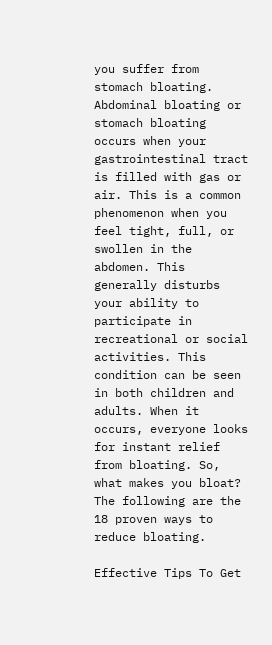you suffer from stomach bloating. Abdominal bloating or stomach bloating occurs when your gastrointestinal tract is filled with gas or air. This is a common phenomenon when you feel tight, full, or swollen in the abdomen. This generally disturbs your ability to participate in recreational or social activities. This condition can be seen in both children and adults. When it occurs, everyone looks for instant relief from bloating. So, what makes you bloat? The following are the 18 proven ways to reduce bloating.

Effective Tips To Get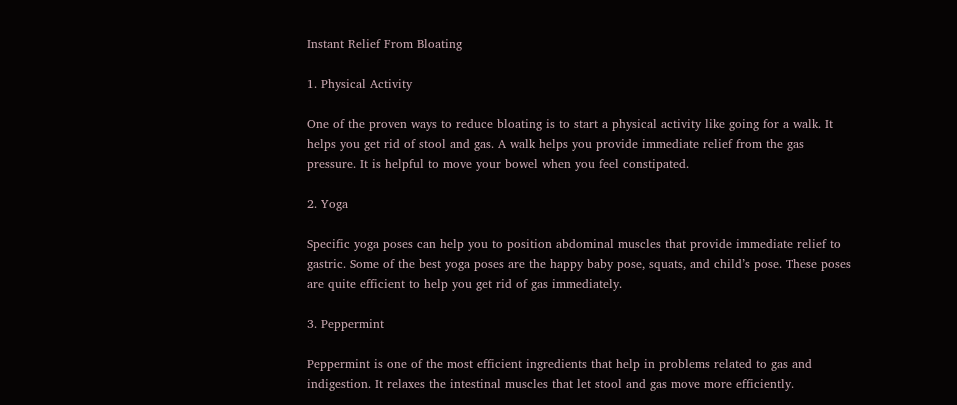Instant Relief From Bloating

1. Physical Activity

One of the proven ways to reduce bloating is to start a physical activity like going for a walk. It helps you get rid of stool and gas. A walk helps you provide immediate relief from the gas pressure. It is helpful to move your bowel when you feel constipated.

2. Yoga

Specific yoga poses can help you to position abdominal muscles that provide immediate relief to gastric. Some of the best yoga poses are the happy baby pose, squats, and child’s pose. These poses are quite efficient to help you get rid of gas immediately.

3. Peppermint

Peppermint is one of the most efficient ingredients that help in problems related to gas and indigestion. It relaxes the intestinal muscles that let stool and gas move more efficiently.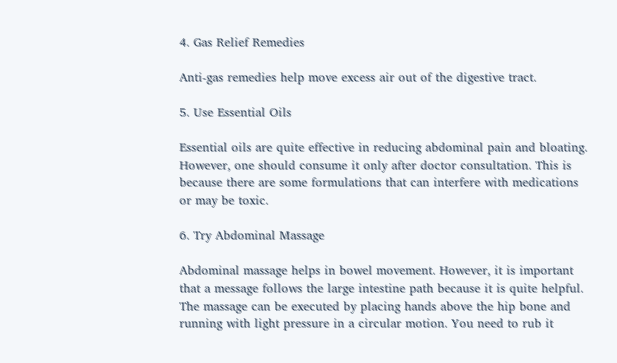4. Gas Relief Remedies

Anti-gas remedies help move excess air out of the digestive tract.

5. Use Essential Oils

Essential oils are quite effective in reducing abdominal pain and bloating. However, one should consume it only after doctor consultation. This is because there are some formulations that can interfere with medications or may be toxic.

6. Try Abdominal Massage

Abdominal massage helps in bowel movement. However, it is important that a message follows the large intestine path because it is quite helpful. The massage can be executed by placing hands above the hip bone and running with light pressure in a circular motion. You need to rub it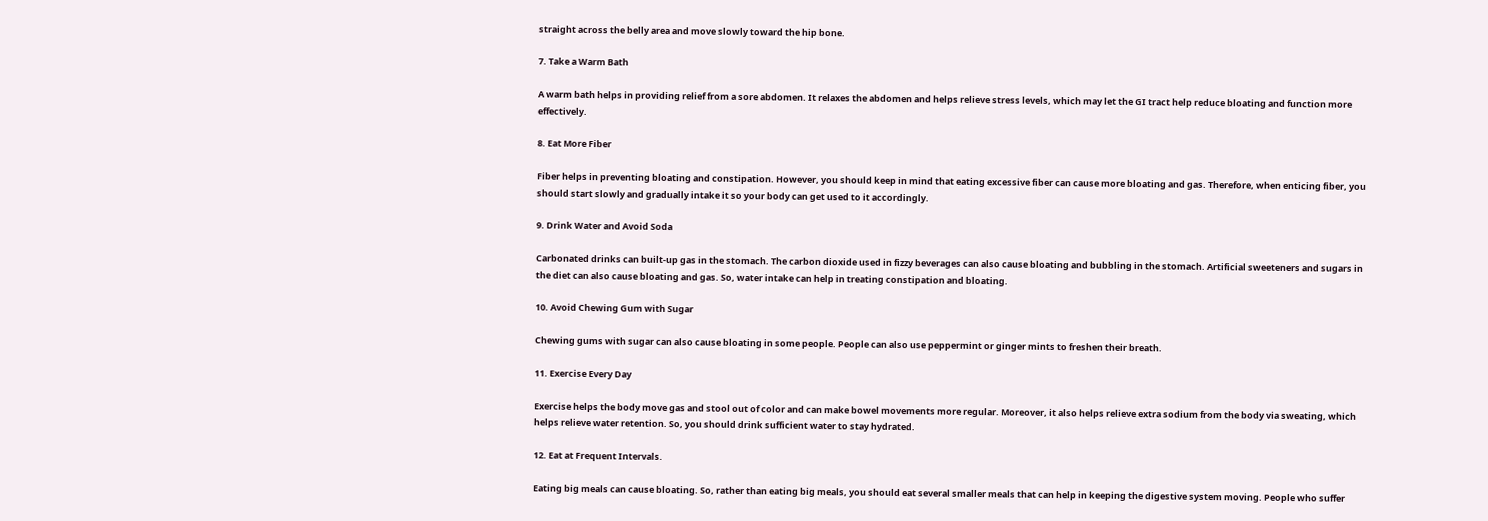straight across the belly area and move slowly toward the hip bone.

7. Take a Warm Bath

A warm bath helps in providing relief from a sore abdomen. It relaxes the abdomen and helps relieve stress levels, which may let the GI tract help reduce bloating and function more effectively.

8. Eat More Fiber

Fiber helps in preventing bloating and constipation. However, you should keep in mind that eating excessive fiber can cause more bloating and gas. Therefore, when enticing fiber, you should start slowly and gradually intake it so your body can get used to it accordingly.

9. Drink Water and Avoid Soda

Carbonated drinks can built-up gas in the stomach. The carbon dioxide used in fizzy beverages can also cause bloating and bubbling in the stomach. Artificial sweeteners and sugars in the diet can also cause bloating and gas. So, water intake can help in treating constipation and bloating.

10. Avoid Chewing Gum with Sugar

Chewing gums with sugar can also cause bloating in some people. People can also use peppermint or ginger mints to freshen their breath.

11. Exercise Every Day

Exercise helps the body move gas and stool out of color and can make bowel movements more regular. Moreover, it also helps relieve extra sodium from the body via sweating, which helps relieve water retention. So, you should drink sufficient water to stay hydrated.

12. Eat at Frequent Intervals.

Eating big meals can cause bloating. So, rather than eating big meals, you should eat several smaller meals that can help in keeping the digestive system moving. People who suffer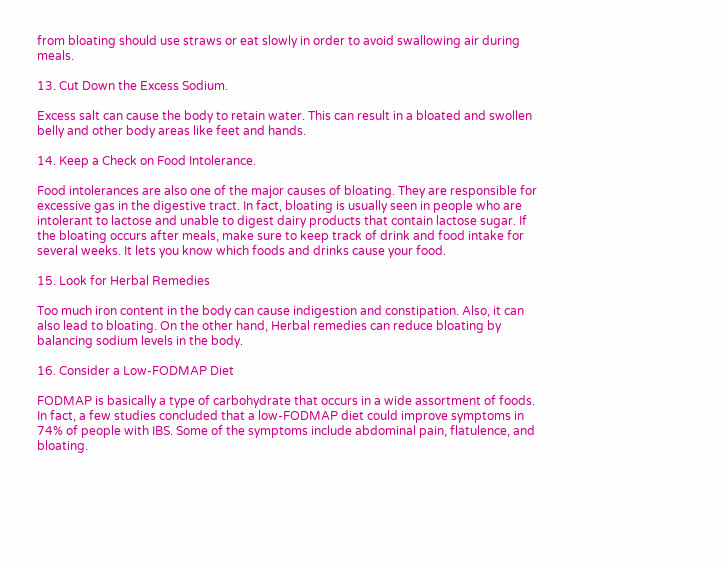from bloating should use straws or eat slowly in order to avoid swallowing air during meals.

13. Cut Down the Excess Sodium.

Excess salt can cause the body to retain water. This can result in a bloated and swollen belly and other body areas like feet and hands.

14. Keep a Check on Food Intolerance.

Food intolerances are also one of the major causes of bloating. They are responsible for excessive gas in the digestive tract. In fact, bloating is usually seen in people who are intolerant to lactose and unable to digest dairy products that contain lactose sugar. If the bloating occurs after meals, make sure to keep track of drink and food intake for several weeks. It lets you know which foods and drinks cause your food.

15. Look for Herbal Remedies

Too much iron content in the body can cause indigestion and constipation. Also, it can also lead to bloating. On the other hand, Herbal remedies can reduce bloating by balancing sodium levels in the body.

16. Consider a Low-FODMAP Diet

FODMAP is basically a type of carbohydrate that occurs in a wide assortment of foods. In fact, a few studies concluded that a low-FODMAP diet could improve symptoms in 74% of people with IBS. Some of the symptoms include abdominal pain, flatulence, and bloating.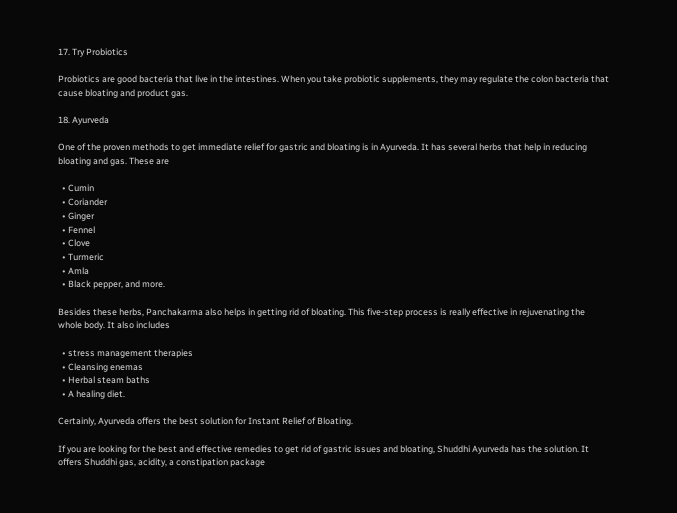17. Try Probiotics

Probiotics are good bacteria that live in the intestines. When you take probiotic supplements, they may regulate the colon bacteria that cause bloating and product gas.

18. Ayurveda

One of the proven methods to get immediate relief for gastric and bloating is in Ayurveda. It has several herbs that help in reducing bloating and gas. These are

  • Cumin
  • Coriander
  • Ginger
  • Fennel
  • Clove
  • Turmeric
  • Amla
  • Black pepper, and more.

Besides these herbs, Panchakarma also helps in getting rid of bloating. This five-step process is really effective in rejuvenating the whole body. It also includes

  • stress management therapies
  • Cleansing enemas
  • Herbal steam baths
  • A healing diet.

Certainly, Ayurveda offers the best solution for Instant Relief of Bloating.

If you are looking for the best and effective remedies to get rid of gastric issues and bloating, Shuddhi Ayurveda has the solution. It offers Shuddhi gas, acidity, a constipation package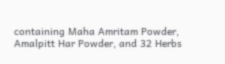containing Maha Amritam Powder, Amalpitt Har Powder, and 32 Herbs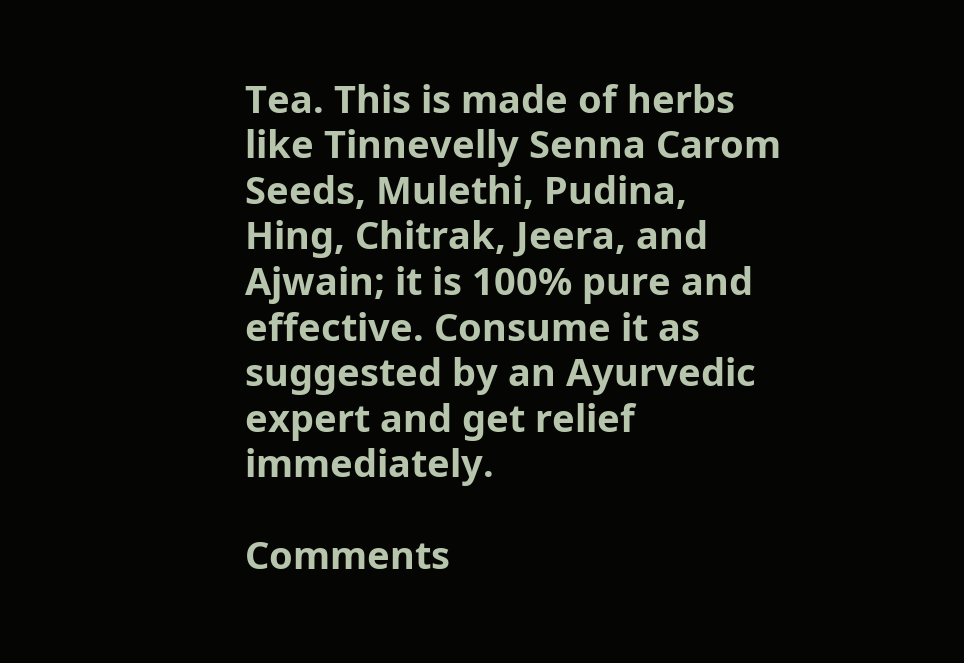Tea. This is made of herbs like Tinnevelly Senna Carom Seeds, Mulethi, Pudina, Hing, Chitrak, Jeera, and Ajwain; it is 100% pure and effective. Consume it as suggested by an Ayurvedic expert and get relief immediately.

Comments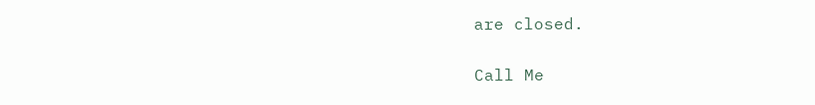are closed.

Call Me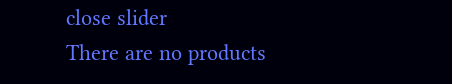close slider
There are no products